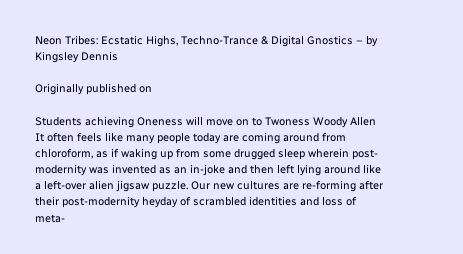Neon Tribes: Ecstatic Highs, Techno-Trance & Digital Gnostics – by Kingsley Dennis

Originally published on

Students achieving Oneness will move on to Twoness Woody Allen
It often feels like many people today are coming around from chloroform, as if waking up from some drugged sleep wherein post-modernity was invented as an in-joke and then left lying around like a left-over alien jigsaw puzzle. Our new cultures are re-forming after their post-modernity heyday of scrambled identities and loss of meta-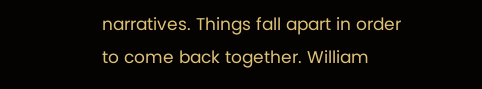narratives. Things fall apart in order to come back together. William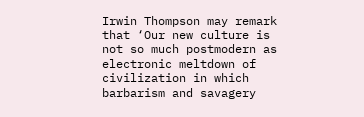Irwin Thompson may remark that ‘Our new culture is not so much postmodern as electronic meltdown of civilization in which barbarism and savagery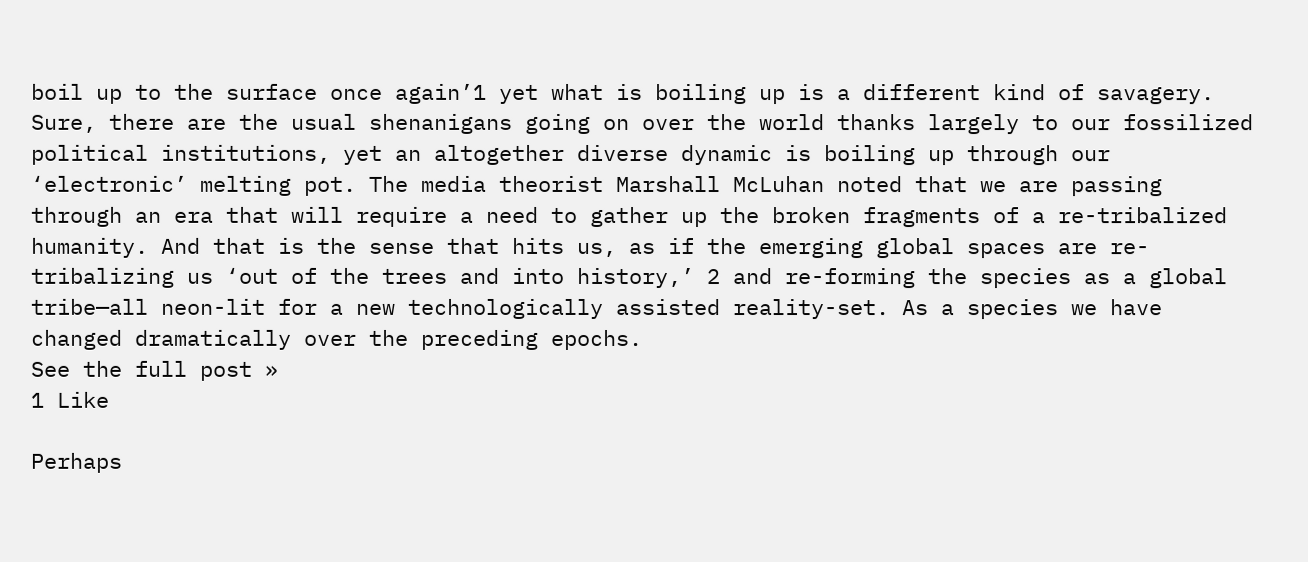boil up to the surface once again’1 yet what is boiling up is a different kind of savagery. Sure, there are the usual shenanigans going on over the world thanks largely to our fossilized political institutions, yet an altogether diverse dynamic is boiling up through our ‘electronic’ melting pot. The media theorist Marshall McLuhan noted that we are passing through an era that will require a need to gather up the broken fragments of a re-tribalized humanity. And that is the sense that hits us, as if the emerging global spaces are re-tribalizing us ‘out of the trees and into history,’ 2 and re-forming the species as a global tribe—all neon-lit for a new technologically assisted reality-set. As a species we have changed dramatically over the preceding epochs.
See the full post »
1 Like

Perhaps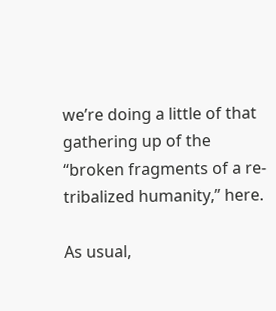we’re doing a little of that gathering up of the “broken fragments of a re-tribalized humanity,” here.

As usual,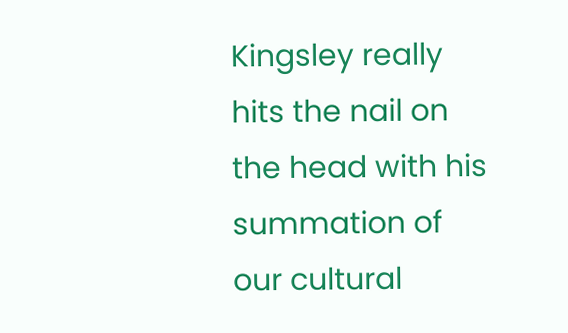Kingsley really hits the nail on the head with his summation of our cultural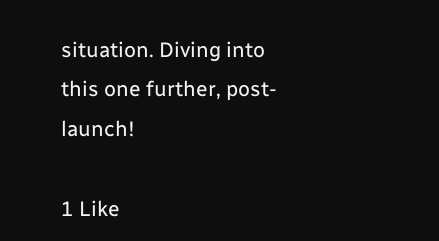situation. Diving into this one further, post-launch!

1 Like